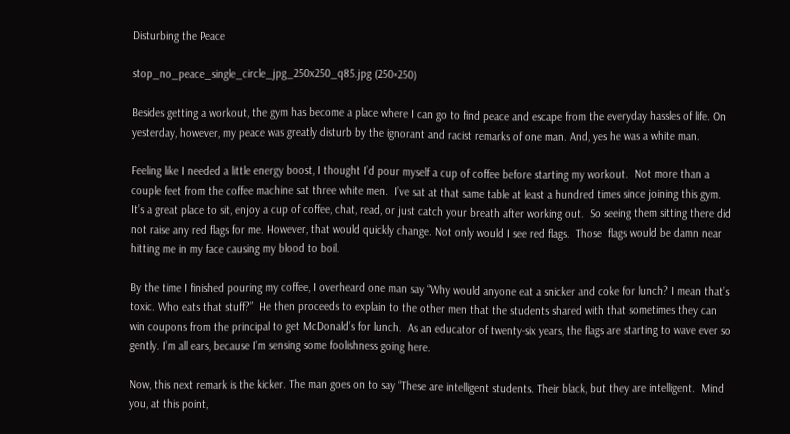Disturbing the Peace

stop_no_peace_single_circle_jpg_250x250_q85.jpg (250×250)

Besides getting a workout, the gym has become a place where I can go to find peace and escape from the everyday hassles of life. On yesterday, however, my peace was greatly disturb by the ignorant and racist remarks of one man. And, yes he was a white man.

Feeling like I needed a little energy boost, I thought I’d pour myself a cup of coffee before starting my workout.  Not more than a couple feet from the coffee machine sat three white men.  I’ve sat at that same table at least a hundred times since joining this gym. It’s a great place to sit, enjoy a cup of coffee, chat, read, or just catch your breath after working out.  So seeing them sitting there did not raise any red flags for me. However, that would quickly change. Not only would I see red flags.  Those  flags would be damn near hitting me in my face causing my blood to boil.

By the time I finished pouring my coffee, I overheard one man say “Why would anyone eat a snicker and coke for lunch? I mean that’s toxic. Who eats that stuff?”  He then proceeds to explain to the other men that the students shared with that sometimes they can win coupons from the principal to get McDonald’s for lunch.  As an educator of twenty-six years, the flags are starting to wave ever so gently. I’m all ears, because I’m sensing some foolishness going here.

Now, this next remark is the kicker. The man goes on to say “These are intelligent students. Their black, but they are intelligent.  Mind you, at this point,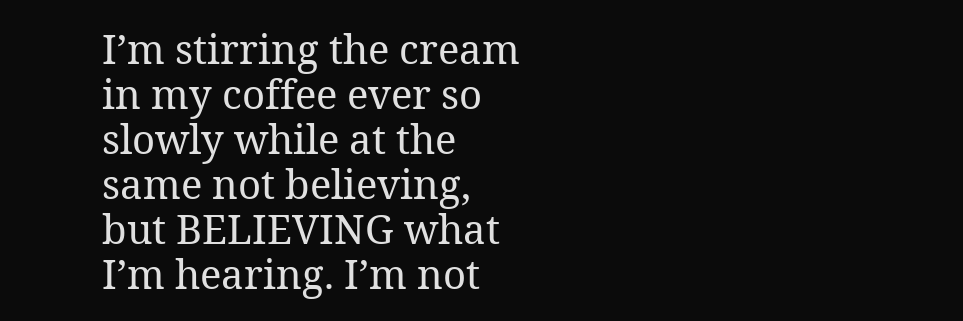I’m stirring the cream in my coffee ever so slowly while at the same not believing, but BELIEVING what I’m hearing. I’m not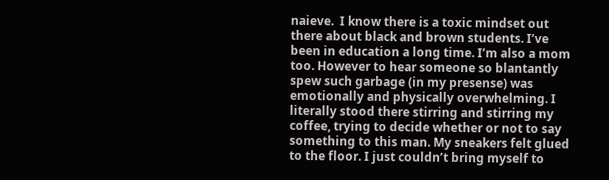naieve.  I know there is a toxic mindset out there about black and brown students. I’ve been in education a long time. I’m also a mom too. However to hear someone so blantantly spew such garbage (in my presense) was emotionally and physically overwhelming. I literally stood there stirring and stirring my coffee, trying to decide whether or not to say something to this man. My sneakers felt glued to the floor. I just couldn’t bring myself to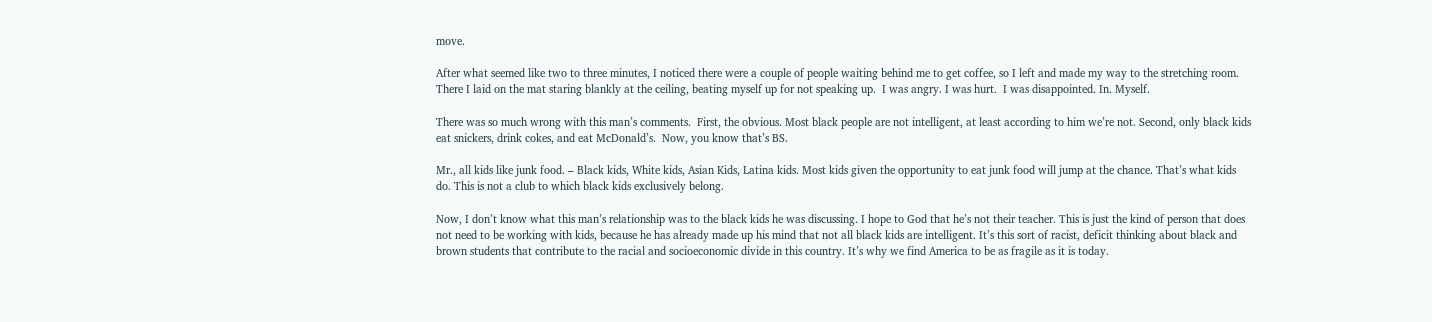move.

After what seemed like two to three minutes, I noticed there were a couple of people waiting behind me to get coffee, so I left and made my way to the stretching room. There I laid on the mat staring blankly at the ceiling, beating myself up for not speaking up.  I was angry. I was hurt.  I was disappointed. In. Myself.

There was so much wrong with this man’s comments.  First, the obvious. Most black people are not intelligent, at least according to him we’re not. Second, only black kids eat snickers, drink cokes, and eat McDonald’s.  Now, you know that’s BS.

Mr., all kids like junk food. – Black kids, White kids, Asian Kids, Latina kids. Most kids given the opportunity to eat junk food will jump at the chance. That’s what kids do. This is not a club to which black kids exclusively belong.

Now, I don’t know what this man’s relationship was to the black kids he was discussing. I hope to God that he’s not their teacher. This is just the kind of person that does not need to be working with kids, because he has already made up his mind that not all black kids are intelligent. It’s this sort of racist, deficit thinking about black and brown students that contribute to the racial and socioeconomic divide in this country. It’s why we find America to be as fragile as it is today.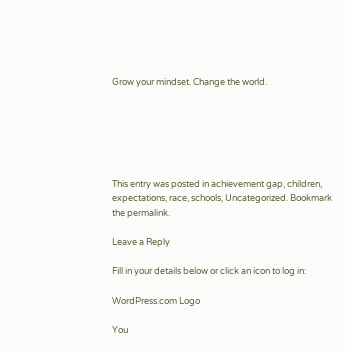Grow your mindset. Change the world.






This entry was posted in achievement gap, children, expectations, race, schools, Uncategorized. Bookmark the permalink.

Leave a Reply

Fill in your details below or click an icon to log in:

WordPress.com Logo

You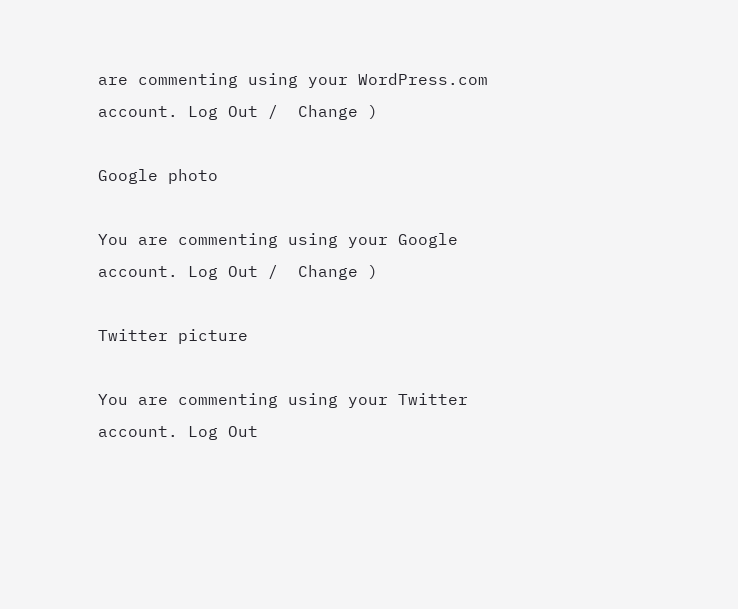are commenting using your WordPress.com account. Log Out /  Change )

Google photo

You are commenting using your Google account. Log Out /  Change )

Twitter picture

You are commenting using your Twitter account. Log Out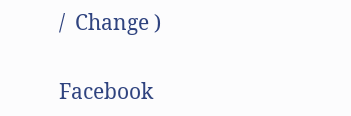/  Change )

Facebook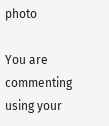photo

You are commenting using your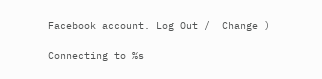Facebook account. Log Out /  Change )

Connecting to %s